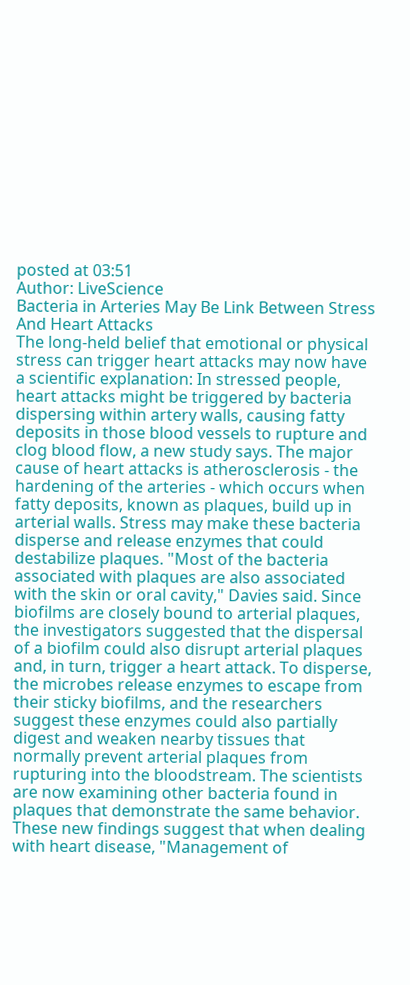posted at 03:51
Author: LiveScience
Bacteria in Arteries May Be Link Between Stress And Heart Attacks
The long-held belief that emotional or physical stress can trigger heart attacks may now have a scientific explanation: In stressed people, heart attacks might be triggered by bacteria dispersing within artery walls, causing fatty deposits in those blood vessels to rupture and clog blood flow, a new study says. The major cause of heart attacks is atherosclerosis - the hardening of the arteries - which occurs when fatty deposits, known as plaques, build up in arterial walls. Stress may make these bacteria disperse and release enzymes that could destabilize plaques. "Most of the bacteria associated with plaques are also associated with the skin or oral cavity," Davies said. Since biofilms are closely bound to arterial plaques, the investigators suggested that the dispersal of a biofilm could also disrupt arterial plaques and, in turn, trigger a heart attack. To disperse, the microbes release enzymes to escape from their sticky biofilms, and the researchers suggest these enzymes could also partially digest and weaken nearby tissues that normally prevent arterial plaques from rupturing into the bloodstream. The scientists are now examining other bacteria found in plaques that demonstrate the same behavior. These new findings suggest that when dealing with heart disease, "Management of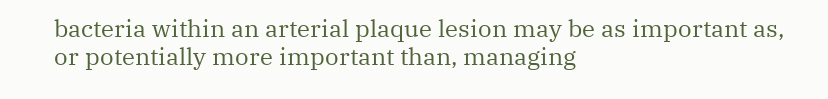bacteria within an arterial plaque lesion may be as important as, or potentially more important than, managing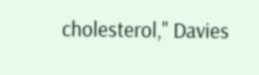cholesterol," Davies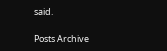said.

Posts Archive